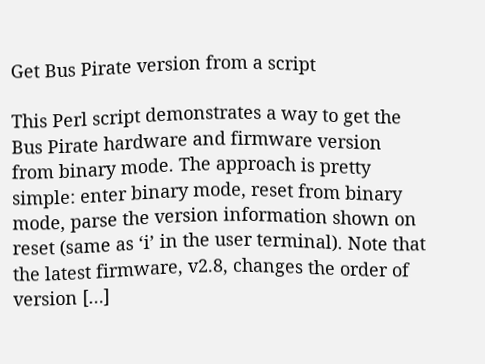Get Bus Pirate version from a script

This Perl script demonstrates a way to get the Bus Pirate hardware and firmware version from binary mode. The approach is pretty simple: enter binary mode, reset from binary mode, parse the version information shown on reset (same as ‘i’ in the user terminal). Note that the latest firmware, v2.8, changes the order of version […]